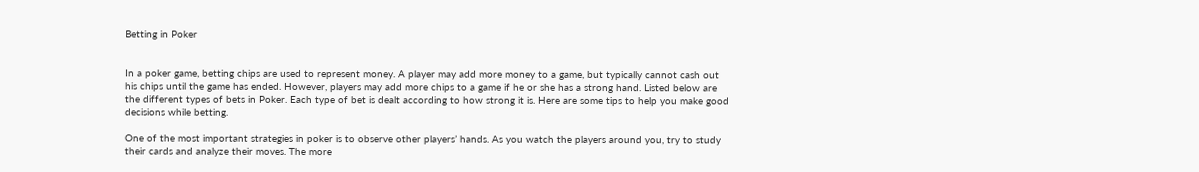Betting in Poker


In a poker game, betting chips are used to represent money. A player may add more money to a game, but typically cannot cash out his chips until the game has ended. However, players may add more chips to a game if he or she has a strong hand. Listed below are the different types of bets in Poker. Each type of bet is dealt according to how strong it is. Here are some tips to help you make good decisions while betting.

One of the most important strategies in poker is to observe other players’ hands. As you watch the players around you, try to study their cards and analyze their moves. The more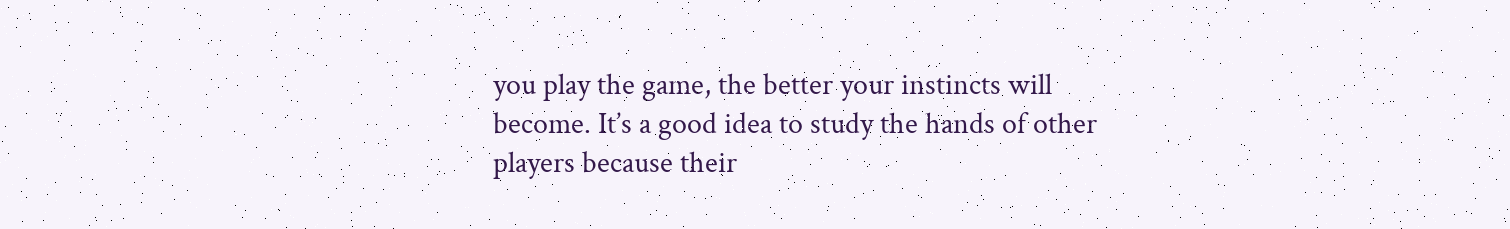you play the game, the better your instincts will become. It’s a good idea to study the hands of other players because their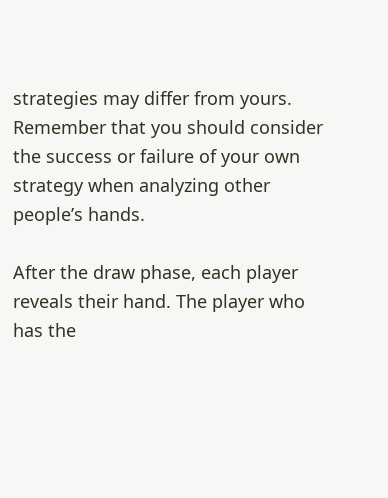strategies may differ from yours. Remember that you should consider the success or failure of your own strategy when analyzing other people’s hands.

After the draw phase, each player reveals their hand. The player who has the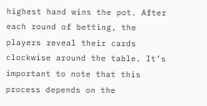highest hand wins the pot. After each round of betting, the players reveal their cards clockwise around the table. It’s important to note that this process depends on the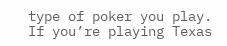type of poker you play. If you’re playing Texas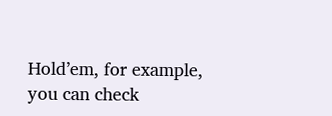Hold’em, for example, you can check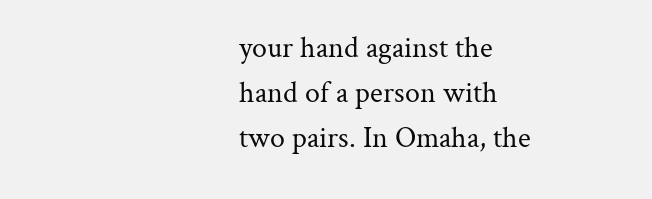your hand against the hand of a person with two pairs. In Omaha, the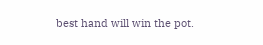best hand will win the pot.